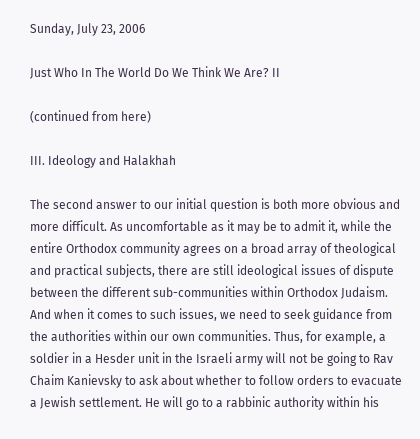Sunday, July 23, 2006

Just Who In The World Do We Think We Are? II

(continued from here)

III. Ideology and Halakhah

The second answer to our initial question is both more obvious and more difficult. As uncomfortable as it may be to admit it, while the entire Orthodox community agrees on a broad array of theological and practical subjects, there are still ideological issues of dispute between the different sub-communities within Orthodox Judaism. And when it comes to such issues, we need to seek guidance from the authorities within our own communities. Thus, for example, a soldier in a Hesder unit in the Israeli army will not be going to Rav Chaim Kanievsky to ask about whether to follow orders to evacuate a Jewish settlement. He will go to a rabbinic authority within his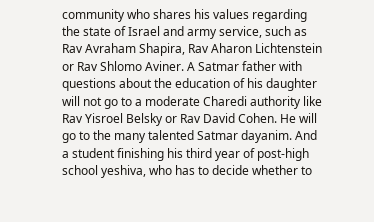community who shares his values regarding the state of Israel and army service, such as Rav Avraham Shapira, Rav Aharon Lichtenstein or Rav Shlomo Aviner. A Satmar father with questions about the education of his daughter will not go to a moderate Charedi authority like Rav Yisroel Belsky or Rav David Cohen. He will go to the many talented Satmar dayanim. And a student finishing his third year of post-high school yeshiva, who has to decide whether to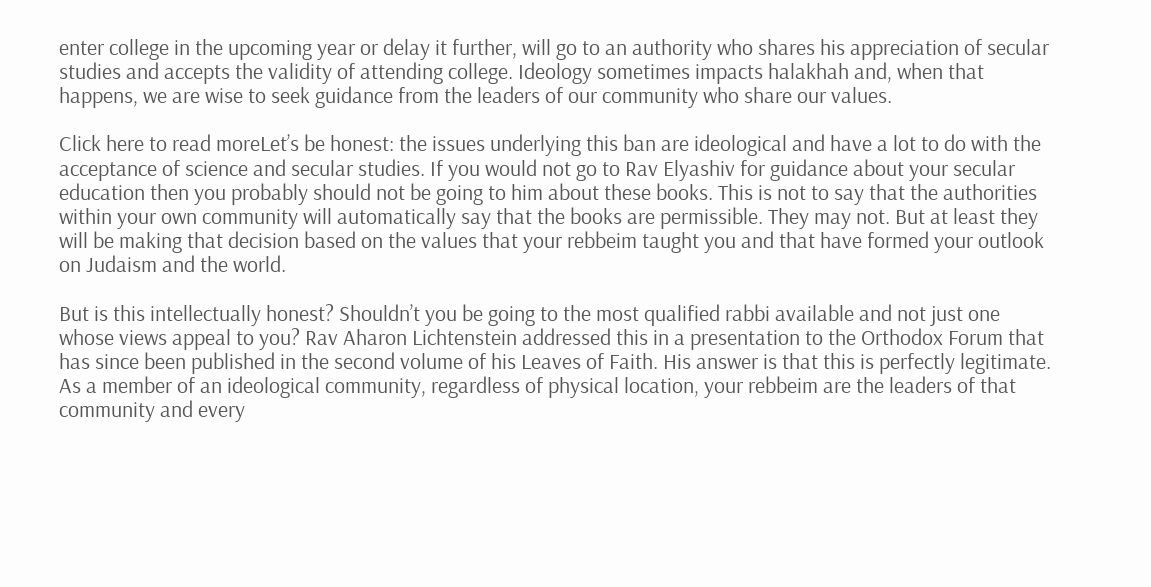enter college in the upcoming year or delay it further, will go to an authority who shares his appreciation of secular studies and accepts the validity of attending college. Ideology sometimes impacts halakhah and, when that happens, we are wise to seek guidance from the leaders of our community who share our values.

Click here to read moreLet’s be honest: the issues underlying this ban are ideological and have a lot to do with the acceptance of science and secular studies. If you would not go to Rav Elyashiv for guidance about your secular education then you probably should not be going to him about these books. This is not to say that the authorities within your own community will automatically say that the books are permissible. They may not. But at least they will be making that decision based on the values that your rebbeim taught you and that have formed your outlook on Judaism and the world.

But is this intellectually honest? Shouldn’t you be going to the most qualified rabbi available and not just one whose views appeal to you? Rav Aharon Lichtenstein addressed this in a presentation to the Orthodox Forum that has since been published in the second volume of his Leaves of Faith. His answer is that this is perfectly legitimate. As a member of an ideological community, regardless of physical location, your rebbeim are the leaders of that community and every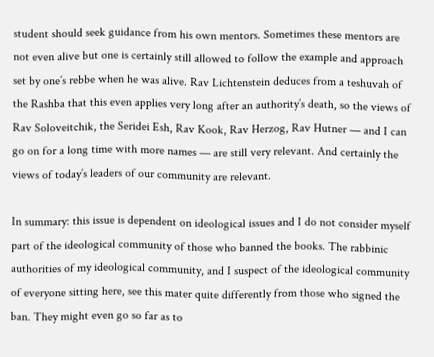student should seek guidance from his own mentors. Sometimes these mentors are not even alive but one is certainly still allowed to follow the example and approach set by one’s rebbe when he was alive. Rav Lichtenstein deduces from a teshuvah of the Rashba that this even applies very long after an authority’s death, so the views of Rav Soloveitchik, the Seridei Esh, Rav Kook, Rav Herzog, Rav Hutner — and I can go on for a long time with more names — are still very relevant. And certainly the views of today’s leaders of our community are relevant.

In summary: this issue is dependent on ideological issues and I do not consider myself part of the ideological community of those who banned the books. The rabbinic authorities of my ideological community, and I suspect of the ideological community of everyone sitting here, see this mater quite differently from those who signed the ban. They might even go so far as to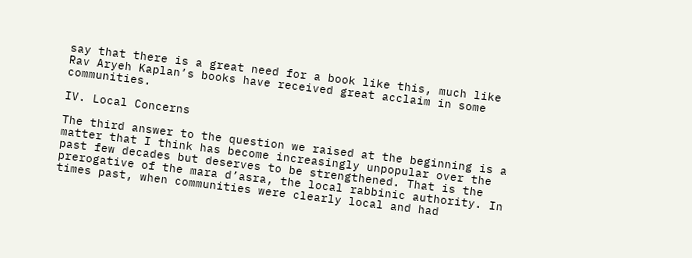say that there is a great need for a book like this, much like Rav Aryeh Kaplan’s books have received great acclaim in some communities.

IV. Local Concerns

The third answer to the question we raised at the beginning is a matter that I think has become increasingly unpopular over the past few decades but deserves to be strengthened. That is the prerogative of the mara d’asra, the local rabbinic authority. In times past, when communities were clearly local and had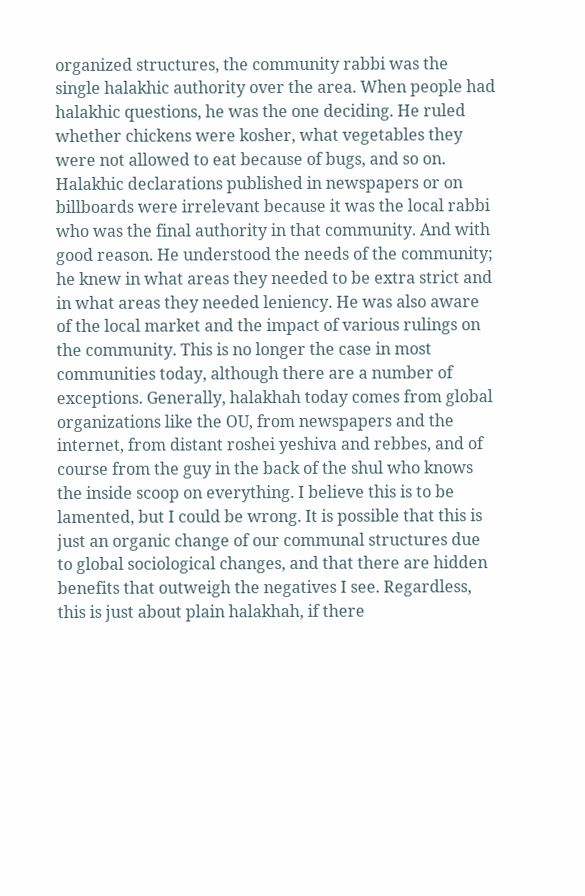organized structures, the community rabbi was the single halakhic authority over the area. When people had halakhic questions, he was the one deciding. He ruled whether chickens were kosher, what vegetables they were not allowed to eat because of bugs, and so on. Halakhic declarations published in newspapers or on billboards were irrelevant because it was the local rabbi who was the final authority in that community. And with good reason. He understood the needs of the community; he knew in what areas they needed to be extra strict and in what areas they needed leniency. He was also aware of the local market and the impact of various rulings on the community. This is no longer the case in most communities today, although there are a number of exceptions. Generally, halakhah today comes from global organizations like the OU, from newspapers and the internet, from distant roshei yeshiva and rebbes, and of course from the guy in the back of the shul who knows the inside scoop on everything. I believe this is to be lamented, but I could be wrong. It is possible that this is just an organic change of our communal structures due to global sociological changes, and that there are hidden benefits that outweigh the negatives I see. Regardless, this is just about plain halakhah, if there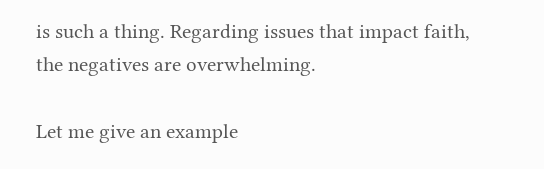is such a thing. Regarding issues that impact faith, the negatives are overwhelming.

Let me give an example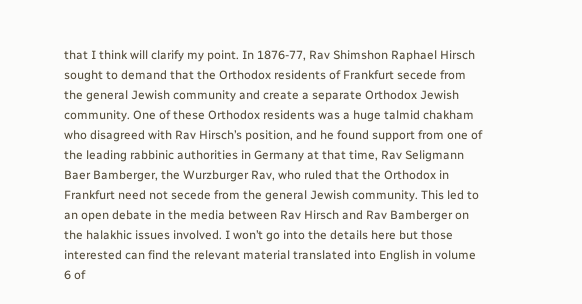that I think will clarify my point. In 1876-77, Rav Shimshon Raphael Hirsch sought to demand that the Orthodox residents of Frankfurt secede from the general Jewish community and create a separate Orthodox Jewish community. One of these Orthodox residents was a huge talmid chakham who disagreed with Rav Hirsch’s position, and he found support from one of the leading rabbinic authorities in Germany at that time, Rav Seligmann Baer Bamberger, the Wurzburger Rav, who ruled that the Orthodox in Frankfurt need not secede from the general Jewish community. This led to an open debate in the media between Rav Hirsch and Rav Bamberger on the halakhic issues involved. I won’t go into the details here but those interested can find the relevant material translated into English in volume 6 of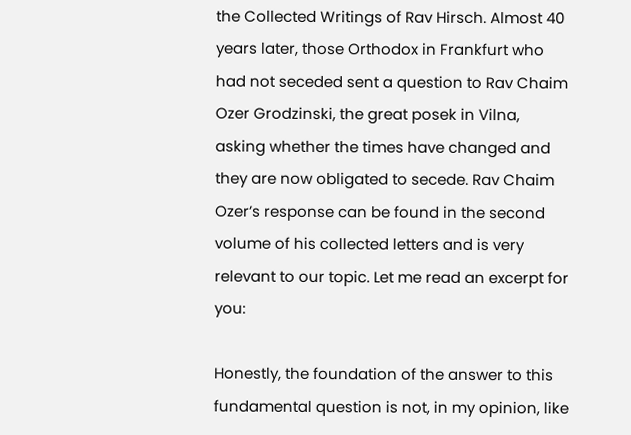the Collected Writings of Rav Hirsch. Almost 40 years later, those Orthodox in Frankfurt who had not seceded sent a question to Rav Chaim Ozer Grodzinski, the great posek in Vilna, asking whether the times have changed and they are now obligated to secede. Rav Chaim Ozer’s response can be found in the second volume of his collected letters and is very relevant to our topic. Let me read an excerpt for you:

Honestly, the foundation of the answer to this fundamental question is not, in my opinion, like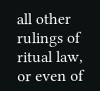all other rulings of ritual law, or even of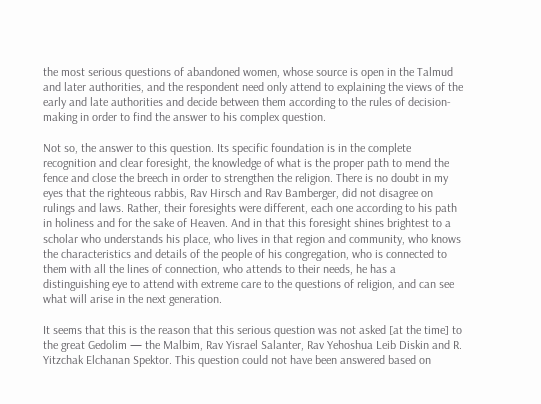the most serious questions of abandoned women, whose source is open in the Talmud and later authorities, and the respondent need only attend to explaining the views of the early and late authorities and decide between them according to the rules of decision-making in order to find the answer to his complex question.

Not so, the answer to this question. Its specific foundation is in the complete recognition and clear foresight, the knowledge of what is the proper path to mend the fence and close the breech in order to strengthen the religion. There is no doubt in my eyes that the righteous rabbis, Rav Hirsch and Rav Bamberger, did not disagree on rulings and laws. Rather, their foresights were different, each one according to his path in holiness and for the sake of Heaven. And in that this foresight shines brightest to a scholar who understands his place, who lives in that region and community, who knows the characteristics and details of the people of his congregation, who is connected to them with all the lines of connection, who attends to their needs, he has a distinguishing eye to attend with extreme care to the questions of religion, and can see what will arise in the next generation.

It seems that this is the reason that this serious question was not asked [at the time] to the great Gedolim — the Malbim, Rav Yisrael Salanter, Rav Yehoshua Leib Diskin and R. Yitzchak Elchanan Spektor. This question could not have been answered based on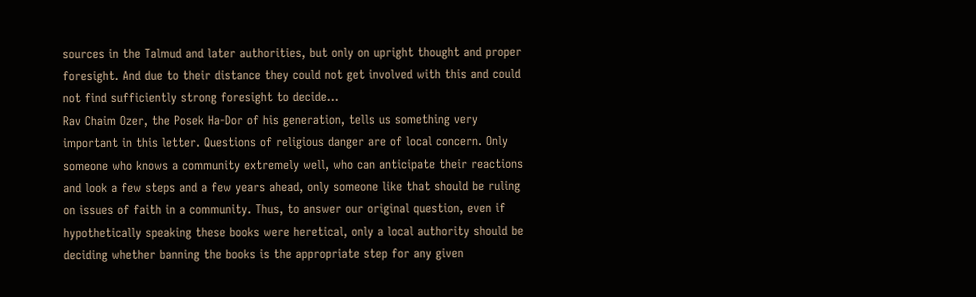sources in the Talmud and later authorities, but only on upright thought and proper foresight. And due to their distance they could not get involved with this and could not find sufficiently strong foresight to decide…
Rav Chaim Ozer, the Posek Ha-Dor of his generation, tells us something very important in this letter. Questions of religious danger are of local concern. Only someone who knows a community extremely well, who can anticipate their reactions and look a few steps and a few years ahead, only someone like that should be ruling on issues of faith in a community. Thus, to answer our original question, even if hypothetically speaking these books were heretical, only a local authority should be deciding whether banning the books is the appropriate step for any given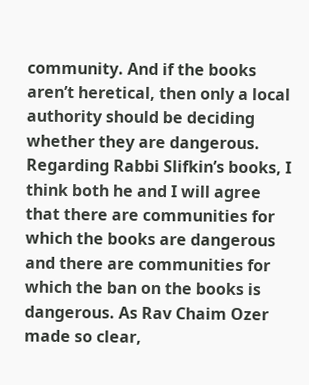community. And if the books aren’t heretical, then only a local authority should be deciding whether they are dangerous. Regarding Rabbi Slifkin’s books, I think both he and I will agree that there are communities for which the books are dangerous and there are communities for which the ban on the books is dangerous. As Rav Chaim Ozer made so clear,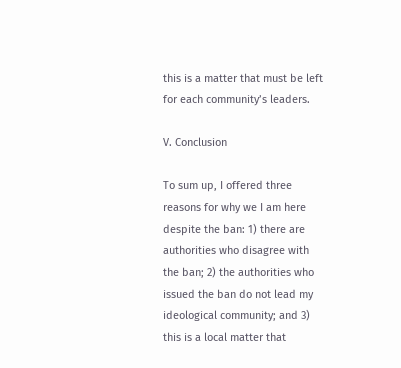this is a matter that must be left for each community’s leaders.

V. Conclusion

To sum up, I offered three reasons for why we I am here despite the ban: 1) there are authorities who disagree with the ban; 2) the authorities who issued the ban do not lead my ideological community; and 3) this is a local matter that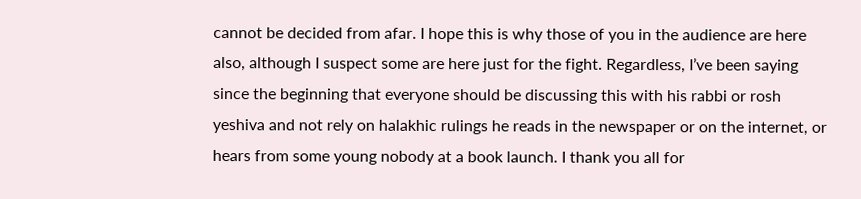cannot be decided from afar. I hope this is why those of you in the audience are here also, although I suspect some are here just for the fight. Regardless, I’ve been saying since the beginning that everyone should be discussing this with his rabbi or rosh yeshiva and not rely on halakhic rulings he reads in the newspaper or on the internet, or hears from some young nobody at a book launch. I thank you all for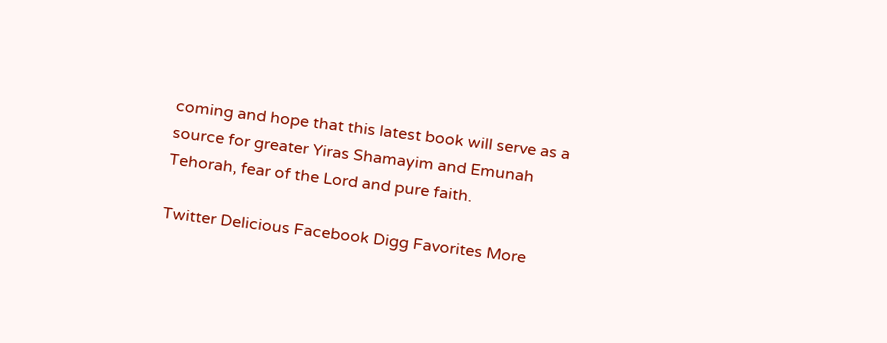coming and hope that this latest book will serve as a source for greater Yiras Shamayim and Emunah Tehorah, fear of the Lord and pure faith.

Twitter Delicious Facebook Digg Favorites More